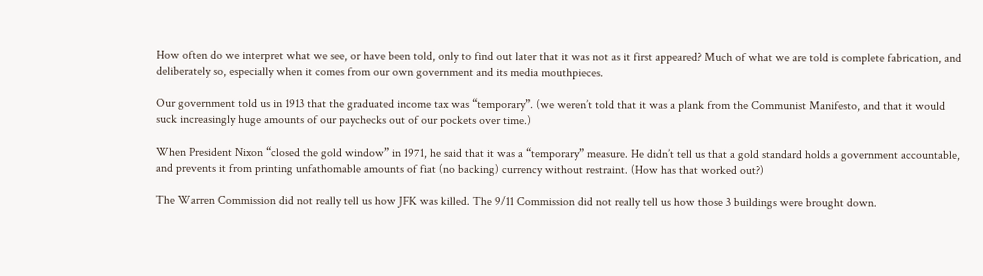How often do we interpret what we see, or have been told, only to find out later that it was not as it first appeared? Much of what we are told is complete fabrication, and deliberately so, especially when it comes from our own government and its media mouthpieces.

Our government told us in 1913 that the graduated income tax was “temporary”. (we weren’t told that it was a plank from the Communist Manifesto, and that it would suck increasingly huge amounts of our paychecks out of our pockets over time.)

When President Nixon “closed the gold window” in 1971, he said that it was a “temporary” measure. He didn’t tell us that a gold standard holds a government accountable, and prevents it from printing unfathomable amounts of fiat (no backing) currency without restraint. (How has that worked out?)

The Warren Commission did not really tell us how JFK was killed. The 9/11 Commission did not really tell us how those 3 buildings were brought down.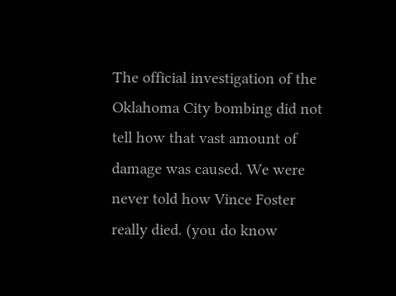The official investigation of the Oklahoma City bombing did not tell how that vast amount of damage was caused. We were never told how Vince Foster really died. (you do know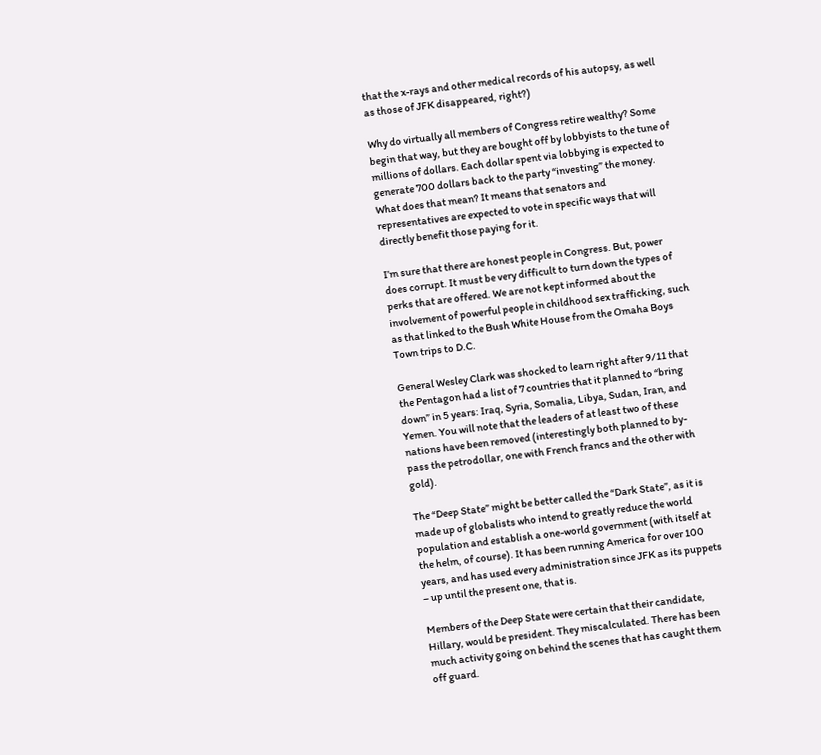that the x-rays and other medical records of his autopsy, as well as those of JFK disappeared, right?)

Why do virtually all members of Congress retire wealthy? Some begin that way, but they are bought off by lobbyists to the tune of millions of dollars. Each dollar spent via lobbying is expected to generate 700 dollars back to the party “investing” the money. What does that mean? It means that senators and representatives are expected to vote in specific ways that will directly benefit those paying for it.

I’m sure that there are honest people in Congress. But, power does corrupt. It must be very difficult to turn down the types of perks that are offered. We are not kept informed about the involvement of powerful people in childhood sex trafficking, such as that linked to the Bush White House from the Omaha Boys Town trips to D.C.

General Wesley Clark was shocked to learn right after 9/11 that the Pentagon had a list of 7 countries that it planned to “bring down” in 5 years: Iraq, Syria, Somalia, Libya, Sudan, Iran, and Yemen. You will note that the leaders of at least two of these nations have been removed (interestingly both planned to by-pass the petrodollar, one with French francs and the other with gold).

The “Deep State” might be better called the “Dark State”, as it is made up of globalists who intend to greatly reduce the world population and establish a one-world government (with itself at the helm, of course). It has been running America for over 100 years, and has used every administration since JFK as its puppets – up until the present one, that is.

Members of the Deep State were certain that their candidate, Hillary, would be president. They miscalculated. There has been much activity going on behind the scenes that has caught them off guard.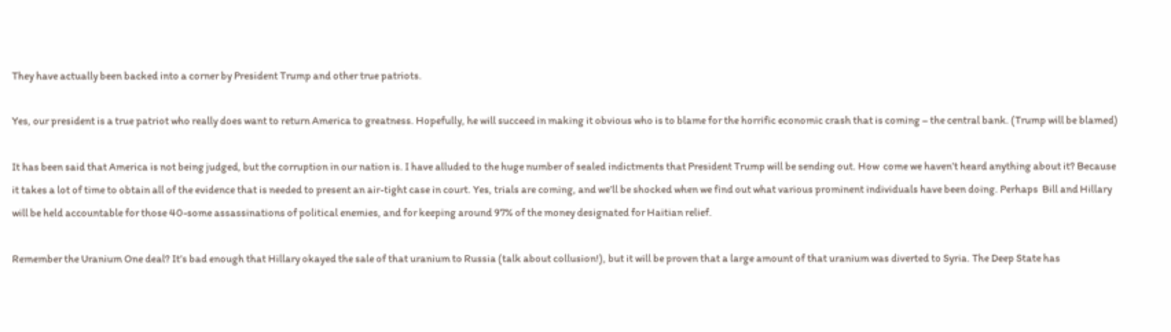They have actually been backed into a corner by President Trump and other true patriots.

Yes, our president is a true patriot who really does want to return America to greatness. Hopefully, he will succeed in making it obvious who is to blame for the horrific economic crash that is coming – the central bank. (Trump will be blamed)

It has been said that America is not being judged, but the corruption in our nation is. I have alluded to the huge number of sealed indictments that President Trump will be sending out. How  come we haven’t heard anything about it? Because it takes a lot of time to obtain all of the evidence that is needed to present an air-tight case in court. Yes, trials are coming, and we’ll be shocked when we find out what various prominent individuals have been doing. Perhaps  Bill and Hillary will be held accountable for those 40-some assassinations of political enemies, and for keeping around 97% of the money designated for Haitian relief.

Remember the Uranium One deal? It’s bad enough that Hillary okayed the sale of that uranium to Russia (talk about collusion!), but it will be proven that a large amount of that uranium was diverted to Syria. The Deep State has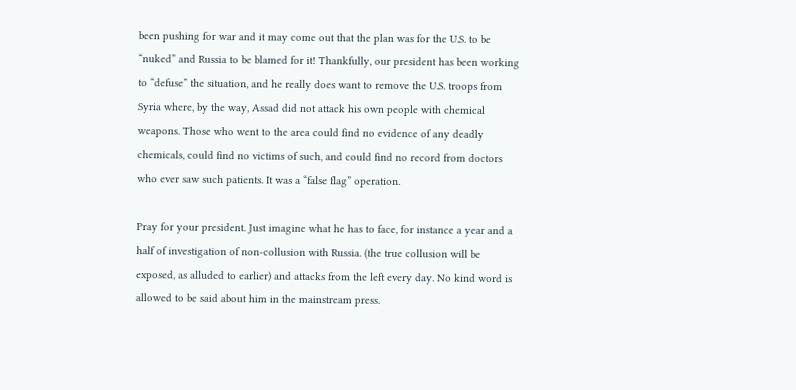been pushing for war and it may come out that the plan was for the U.S. to be “nuked” and Russia to be blamed for it! Thankfully, our president has been working to “defuse” the situation, and he really does want to remove the U.S. troops from Syria where, by the way, Assad did not attack his own people with chemical weapons. Those who went to the area could find no evidence of any deadly chemicals, could find no victims of such, and could find no record from doctors who ever saw such patients. It was a “false flag” operation.

Pray for your president. Just imagine what he has to face, for instance a year and a half of investigation of non-collusion with Russia. (the true collusion will be exposed, as alluded to earlier) and attacks from the left every day. No kind word is allowed to be said about him in the mainstream press.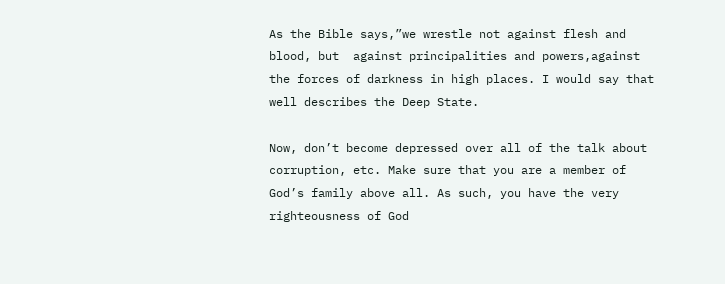As the Bible says,”we wrestle not against flesh and blood, but  against principalities and powers,against the forces of darkness in high places. I would say that well describes the Deep State.

Now, don’t become depressed over all of the talk about corruption, etc. Make sure that you are a member of God’s family above all. As such, you have the very righteousness of God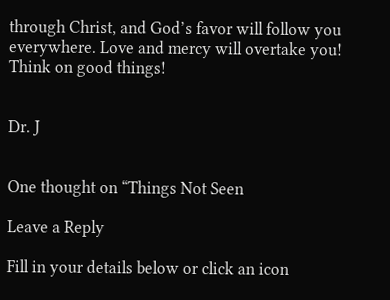through Christ, and God’s favor will follow you everywhere. Love and mercy will overtake you! Think on good things!


Dr. J


One thought on “Things Not Seen

Leave a Reply

Fill in your details below or click an icon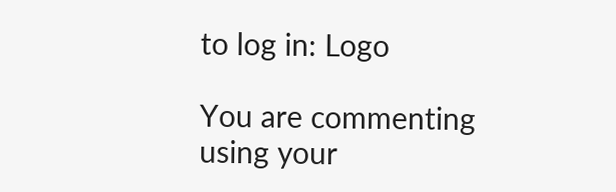to log in: Logo

You are commenting using your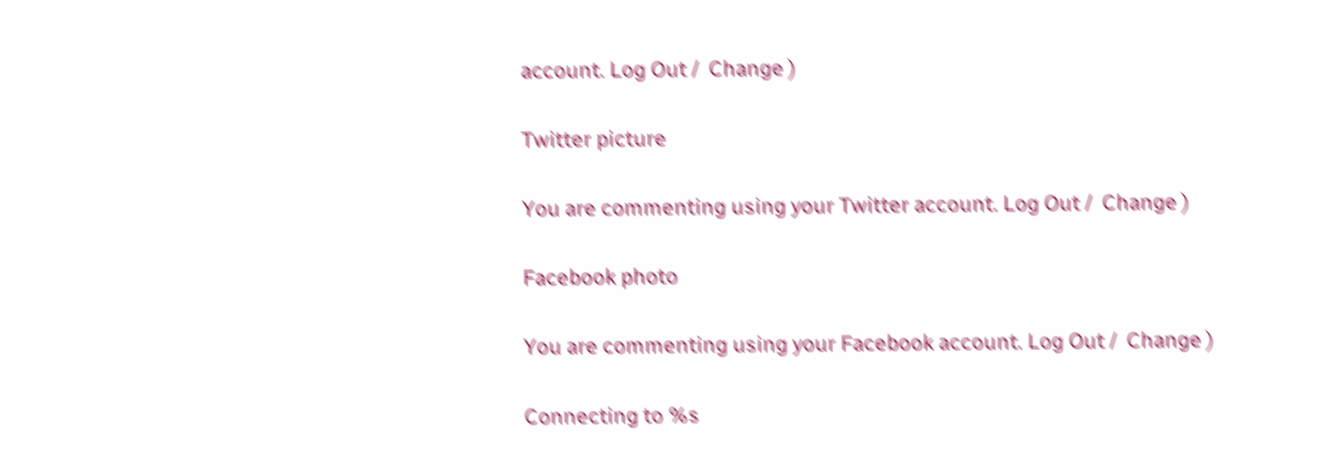account. Log Out /  Change )

Twitter picture

You are commenting using your Twitter account. Log Out /  Change )

Facebook photo

You are commenting using your Facebook account. Log Out /  Change )

Connecting to %s